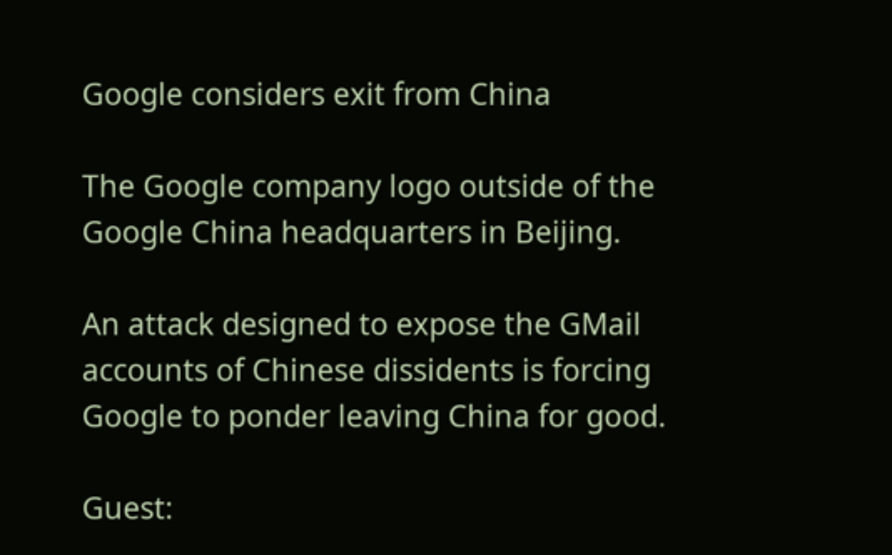Google considers exit from China

The Google company logo outside of the Google China headquarters in Beijing.

An attack designed to expose the GMail accounts of Chinese dissidents is forcing Google to ponder leaving China for good.

Guest: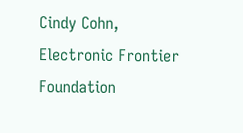Cindy Cohn, Electronic Frontier Foundation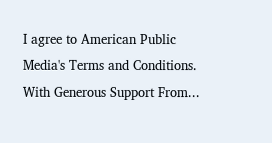I agree to American Public Media's Terms and Conditions.
With Generous Support From...